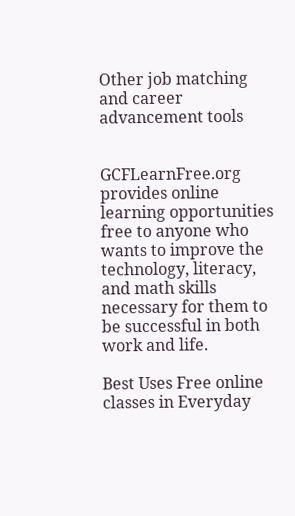Other job matching and career advancement tools


GCFLearnFree.org provides online learning opportunities free to anyone who wants to improve the technology, literacy, and math skills necessary for them to be successful in both work and life.

Best Uses Free online classes in Everyday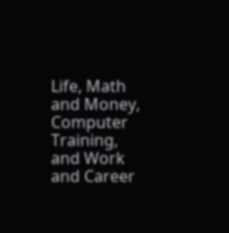Life, Math and Money, Computer Training, and Work and Career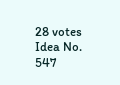28 votes
Idea No. 547